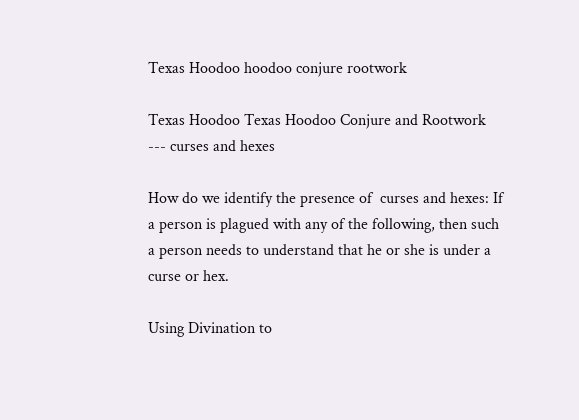Texas Hoodoo hoodoo conjure rootwork

Texas Hoodoo Texas Hoodoo Conjure and Rootwork --- curses and hexes

How do we identify the presence of  curses and hexes: If a person is plagued with any of the following, then such a person needs to understand that he or she is under a curse or hex.

Using Divination to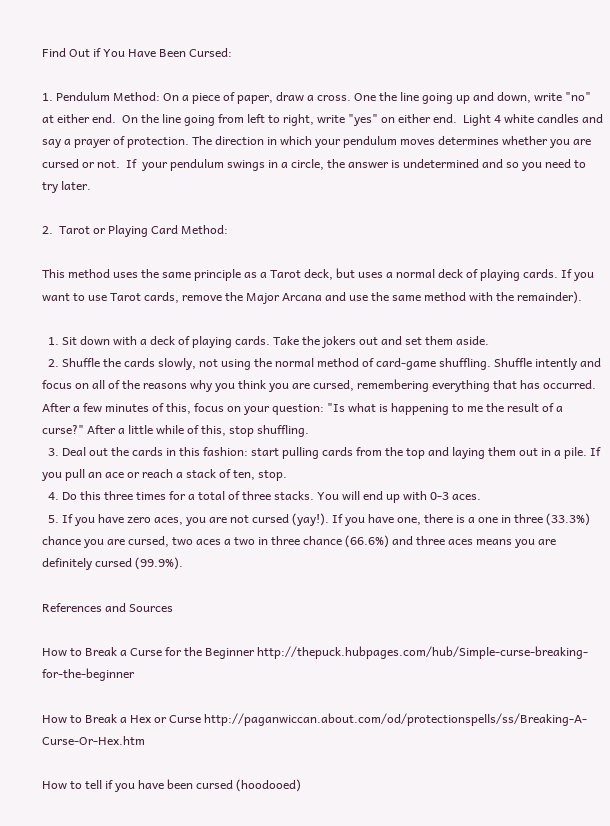Find Out if You Have Been Cursed:

1. Pendulum Method: On a piece of paper, draw a cross. One the line going up and down, write "no" at either end.  On the line going from left to right, write "yes" on either end.  Light 4 white candles and say a prayer of protection. The direction in which your pendulum moves determines whether you are cursed or not.  If  your pendulum swings in a circle, the answer is undetermined and so you need to try later.

2.  Tarot or Playing Card Method:

This method uses the same principle as a Tarot deck, but uses a normal deck of playing cards. If you want to use Tarot cards, remove the Major Arcana and use the same method with the remainder).

  1. Sit down with a deck of playing cards. Take the jokers out and set them aside.
  2. Shuffle the cards slowly, not using the normal method of card-game shuffling. Shuffle intently and focus on all of the reasons why you think you are cursed, remembering everything that has occurred. After a few minutes of this, focus on your question: "Is what is happening to me the result of a curse?" After a little while of this, stop shuffling.
  3. Deal out the cards in this fashion: start pulling cards from the top and laying them out in a pile. If you pull an ace or reach a stack of ten, stop.
  4. Do this three times for a total of three stacks. You will end up with 0-3 aces.
  5. If you have zero aces, you are not cursed (yay!). If you have one, there is a one in three (33.3%) chance you are cursed, two aces a two in three chance (66.6%) and three aces means you are definitely cursed (99.9%).

References and Sources

How to Break a Curse for the Beginner http://thepuck.hubpages.com/hub/Simple-curse-breaking-for-the-beginner

How to Break a Hex or Curse http://paganwiccan.about.com/od/protectionspells/ss/Breaking-A-Curse-Or-Hex.htm

How to tell if you have been cursed (hoodooed)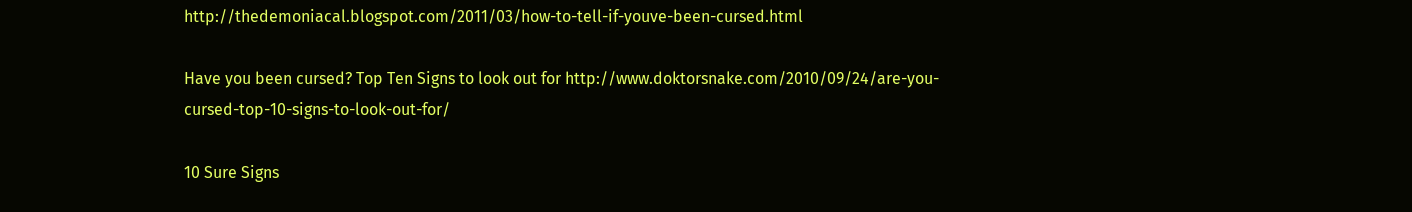http://thedemoniacal.blogspot.com/2011/03/how-to-tell-if-youve-been-cursed.html

Have you been cursed? Top Ten Signs to look out for http://www.doktorsnake.com/2010/09/24/are-you-cursed-top-10-signs-to-look-out-for/

10 Sure Signs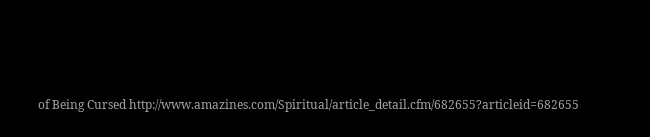of Being Cursed http://www.amazines.com/Spiritual/article_detail.cfm/682655?articleid=682655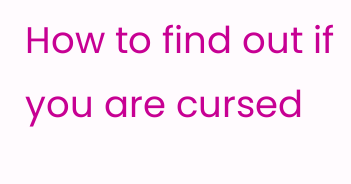How to find out if you are cursed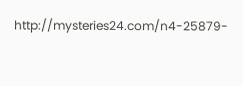http://mysteries24.com/n4-25879-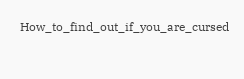How_to_find_out_if_you_are_cursed